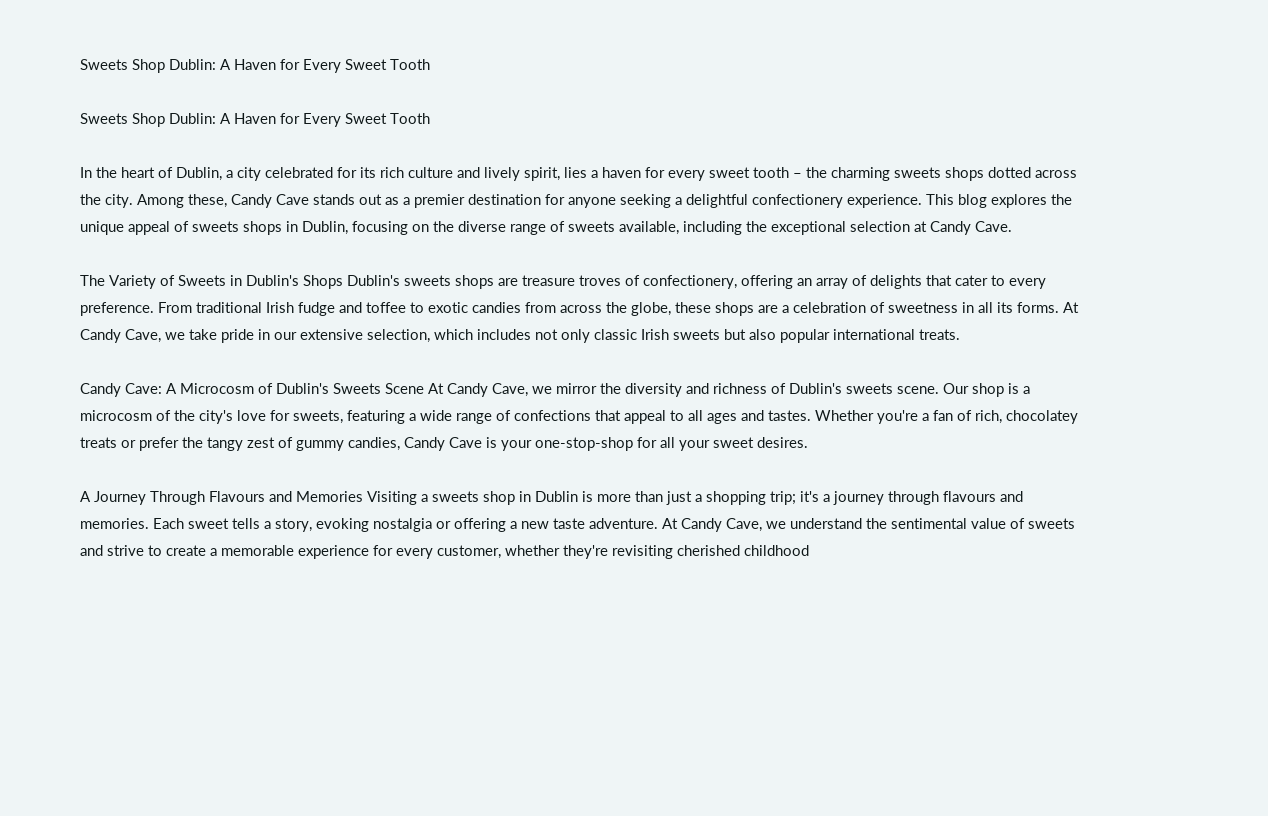Sweets Shop Dublin: A Haven for Every Sweet Tooth

Sweets Shop Dublin: A Haven for Every Sweet Tooth

In the heart of Dublin, a city celebrated for its rich culture and lively spirit, lies a haven for every sweet tooth – the charming sweets shops dotted across the city. Among these, Candy Cave stands out as a premier destination for anyone seeking a delightful confectionery experience. This blog explores the unique appeal of sweets shops in Dublin, focusing on the diverse range of sweets available, including the exceptional selection at Candy Cave.

The Variety of Sweets in Dublin's Shops Dublin's sweets shops are treasure troves of confectionery, offering an array of delights that cater to every preference. From traditional Irish fudge and toffee to exotic candies from across the globe, these shops are a celebration of sweetness in all its forms. At Candy Cave, we take pride in our extensive selection, which includes not only classic Irish sweets but also popular international treats.

Candy Cave: A Microcosm of Dublin's Sweets Scene At Candy Cave, we mirror the diversity and richness of Dublin's sweets scene. Our shop is a microcosm of the city's love for sweets, featuring a wide range of confections that appeal to all ages and tastes. Whether you're a fan of rich, chocolatey treats or prefer the tangy zest of gummy candies, Candy Cave is your one-stop-shop for all your sweet desires.

A Journey Through Flavours and Memories Visiting a sweets shop in Dublin is more than just a shopping trip; it's a journey through flavours and memories. Each sweet tells a story, evoking nostalgia or offering a new taste adventure. At Candy Cave, we understand the sentimental value of sweets and strive to create a memorable experience for every customer, whether they're revisiting cherished childhood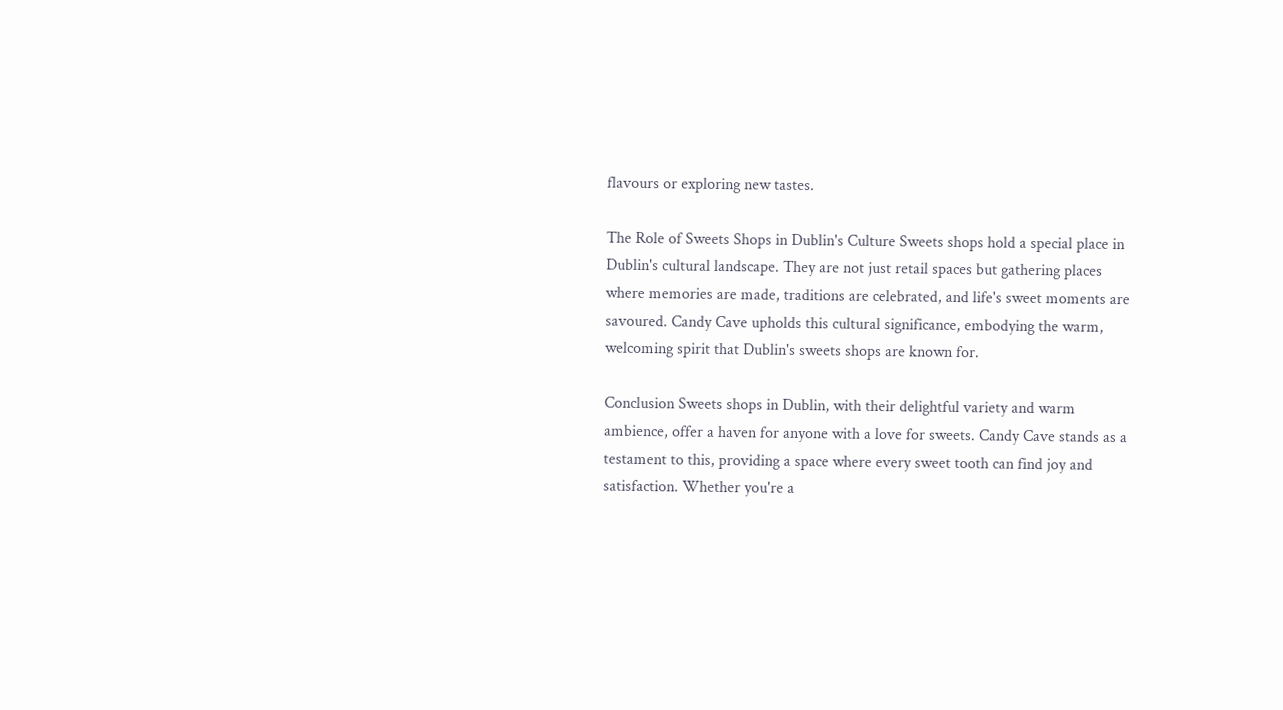flavours or exploring new tastes.

The Role of Sweets Shops in Dublin's Culture Sweets shops hold a special place in Dublin's cultural landscape. They are not just retail spaces but gathering places where memories are made, traditions are celebrated, and life's sweet moments are savoured. Candy Cave upholds this cultural significance, embodying the warm, welcoming spirit that Dublin's sweets shops are known for.

Conclusion Sweets shops in Dublin, with their delightful variety and warm ambience, offer a haven for anyone with a love for sweets. Candy Cave stands as a testament to this, providing a space where every sweet tooth can find joy and satisfaction. Whether you're a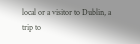local or a visitor to Dublin, a trip to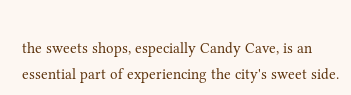the sweets shops, especially Candy Cave, is an essential part of experiencing the city's sweet side.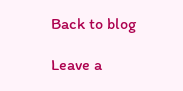Back to blog

Leave a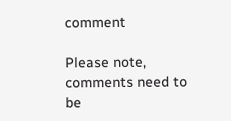comment

Please note, comments need to be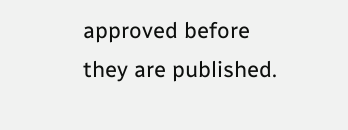approved before they are published.